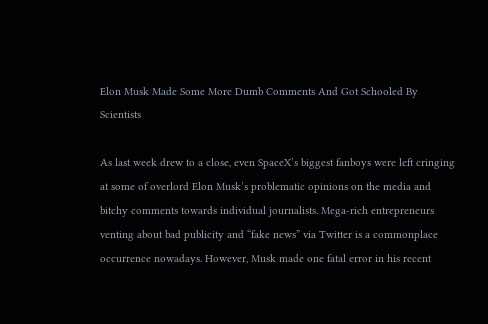Elon Musk Made Some More Dumb Comments And Got Schooled By Scientists

As last week drew to a close, even SpaceX’s biggest fanboys were left cringing at some of overlord Elon Musk’s problematic opinions on the media and bitchy comments towards individual journalists. Mega-rich entrepreneurs venting about bad publicity and “fake news” via Twitter is a commonplace occurrence nowadays. However, Musk made one fatal error in his recent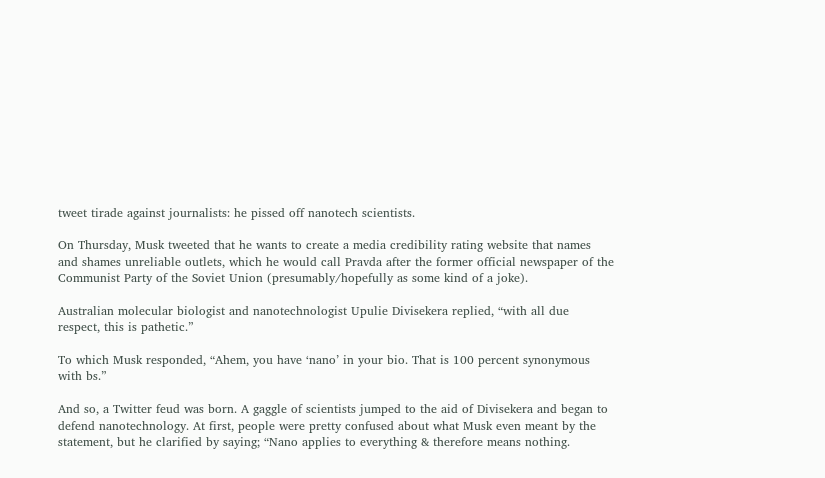tweet tirade against journalists: he pissed off nanotech scientists.

On Thursday, Musk tweeted that he wants to create a media credibility rating website that names and shames unreliable outlets, which he would call Pravda after the former official newspaper of the Communist Party of the Soviet Union (presumably/hopefully as some kind of a joke).

Australian molecular biologist and nanotechnologist Upulie Divisekera replied, “with all due respect, this is pathetic.”

To which Musk responded, “Ahem, you have ‘nano’ in your bio. That is 100 percent synonymous with bs.”

And so, a Twitter feud was born. A gaggle of scientists jumped to the aid of Divisekera and began to defend nanotechnology. At first, people were pretty confused about what Musk even meant by the statement, but he clarified by saying; “Nano applies to everything & therefore means nothing.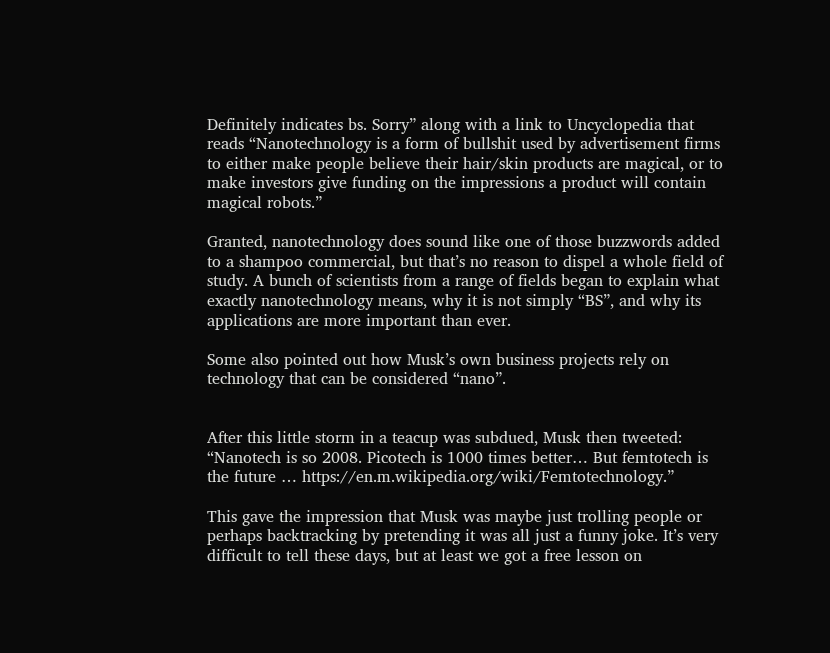Definitely indicates bs. Sorry” along with a link to Uncyclopedia that reads “Nanotechnology is a form of bullshit used by advertisement firms to either make people believe their hair/skin products are magical, or to make investors give funding on the impressions a product will contain magical robots.”

Granted, nanotechnology does sound like one of those buzzwords added to a shampoo commercial, but that’s no reason to dispel a whole field of study. A bunch of scientists from a range of fields began to explain what exactly nanotechnology means, why it is not simply “BS”, and why its applications are more important than ever.

Some also pointed out how Musk’s own business projects rely on technology that can be considered “nano”.


After this little storm in a teacup was subdued, Musk then tweeted: “Nanotech is so 2008. Picotech is 1000 times better… But femtotech is the future … https://en.m.wikipedia.org/wiki/Femtotechnology.”

This gave the impression that Musk was maybe just trolling people or perhaps backtracking by pretending it was all just a funny joke. It’s very difficult to tell these days, but at least we got a free lesson on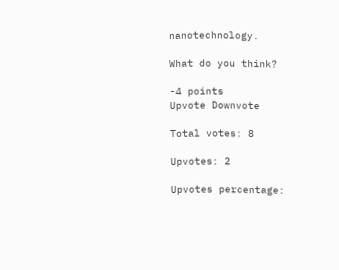nanotechnology.

What do you think?

-4 points
Upvote Downvote

Total votes: 8

Upvotes: 2

Upvotes percentage: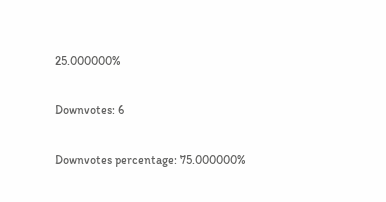25.000000%

Downvotes: 6

Downvotes percentage: 75.000000%